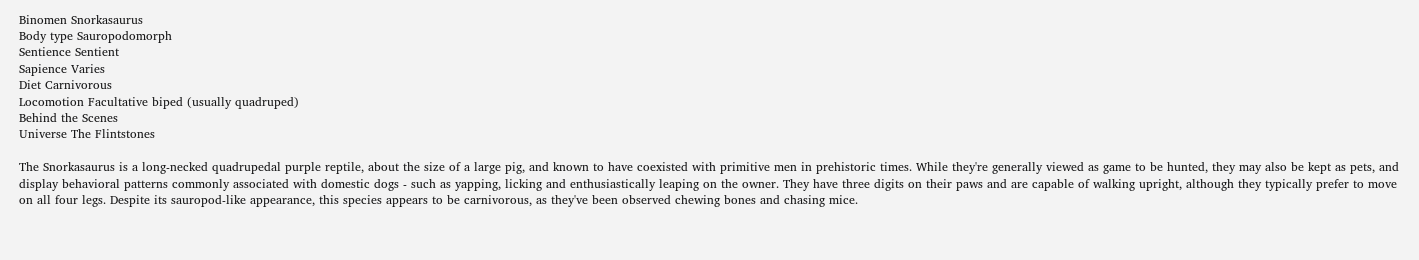Binomen Snorkasaurus
Body type Sauropodomorph
Sentience Sentient
Sapience Varies
Diet Carnivorous
Locomotion Facultative biped (usually quadruped)
Behind the Scenes
Universe The Flintstones

The Snorkasaurus is a long-necked quadrupedal purple reptile, about the size of a large pig, and known to have coexisted with primitive men in prehistoric times. While they're generally viewed as game to be hunted, they may also be kept as pets, and display behavioral patterns commonly associated with domestic dogs - such as yapping, licking and enthusiastically leaping on the owner. They have three digits on their paws and are capable of walking upright, although they typically prefer to move on all four legs. Despite its sauropod-like appearance, this species appears to be carnivorous, as they've been observed chewing bones and chasing mice.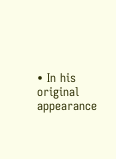• In his original appearance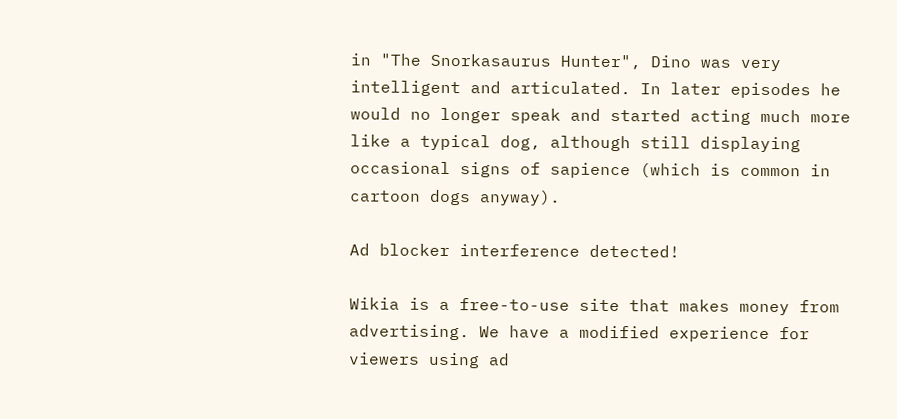in "The Snorkasaurus Hunter", Dino was very intelligent and articulated. In later episodes he would no longer speak and started acting much more like a typical dog, although still displaying occasional signs of sapience (which is common in cartoon dogs anyway).

Ad blocker interference detected!

Wikia is a free-to-use site that makes money from advertising. We have a modified experience for viewers using ad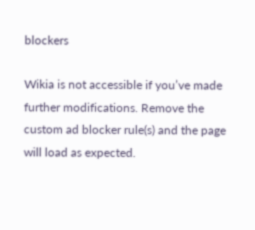blockers

Wikia is not accessible if you’ve made further modifications. Remove the custom ad blocker rule(s) and the page will load as expected.